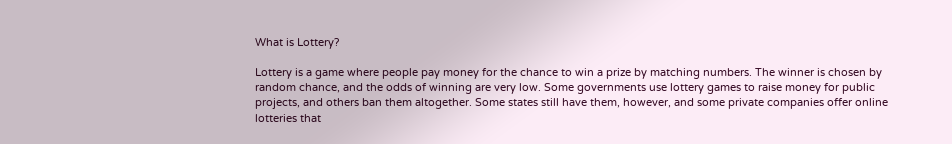What is Lottery?

Lottery is a game where people pay money for the chance to win a prize by matching numbers. The winner is chosen by random chance, and the odds of winning are very low. Some governments use lottery games to raise money for public projects, and others ban them altogether. Some states still have them, however, and some private companies offer online lotteries that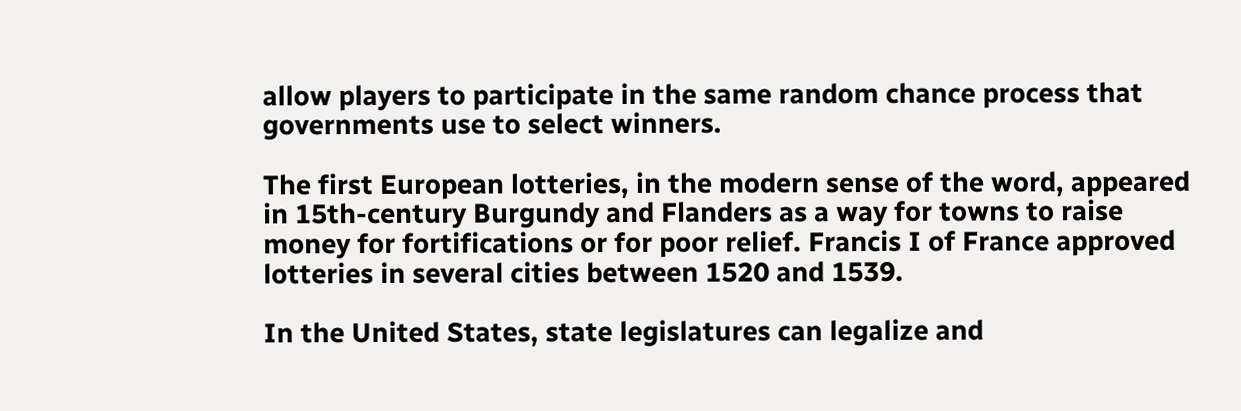allow players to participate in the same random chance process that governments use to select winners.

The first European lotteries, in the modern sense of the word, appeared in 15th-century Burgundy and Flanders as a way for towns to raise money for fortifications or for poor relief. Francis I of France approved lotteries in several cities between 1520 and 1539.

In the United States, state legislatures can legalize and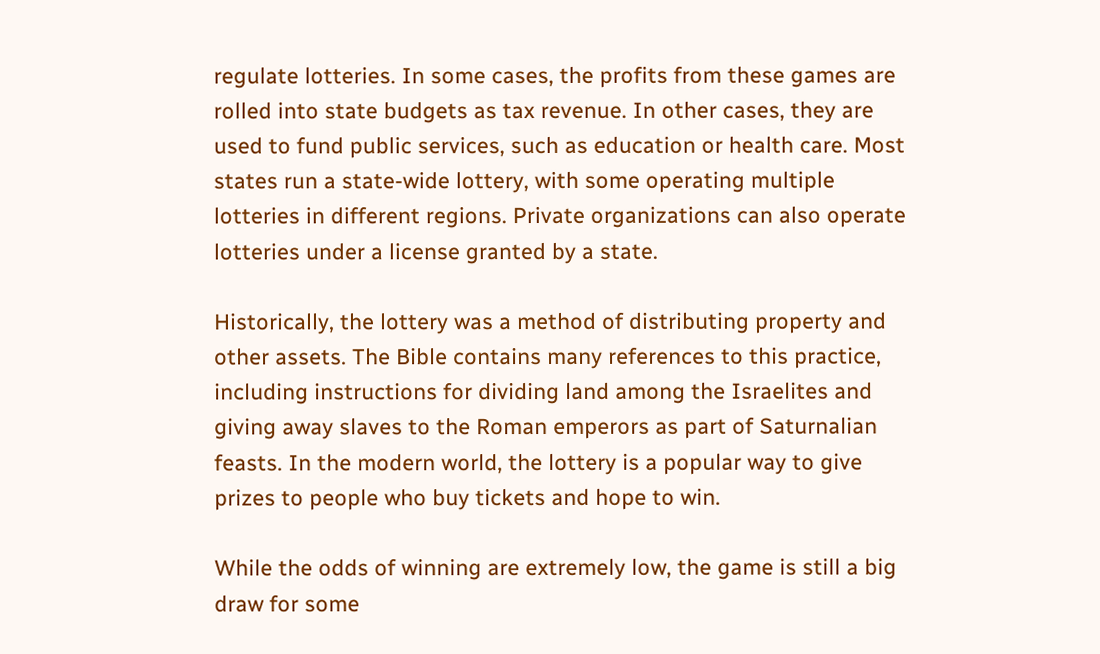regulate lotteries. In some cases, the profits from these games are rolled into state budgets as tax revenue. In other cases, they are used to fund public services, such as education or health care. Most states run a state-wide lottery, with some operating multiple lotteries in different regions. Private organizations can also operate lotteries under a license granted by a state.

Historically, the lottery was a method of distributing property and other assets. The Bible contains many references to this practice, including instructions for dividing land among the Israelites and giving away slaves to the Roman emperors as part of Saturnalian feasts. In the modern world, the lottery is a popular way to give prizes to people who buy tickets and hope to win.

While the odds of winning are extremely low, the game is still a big draw for some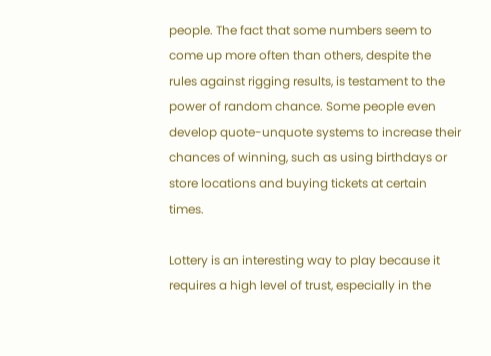people. The fact that some numbers seem to come up more often than others, despite the rules against rigging results, is testament to the power of random chance. Some people even develop quote-unquote systems to increase their chances of winning, such as using birthdays or store locations and buying tickets at certain times.

Lottery is an interesting way to play because it requires a high level of trust, especially in the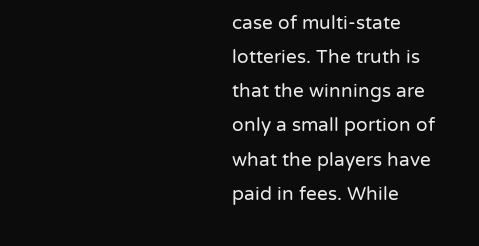case of multi-state lotteries. The truth is that the winnings are only a small portion of what the players have paid in fees. While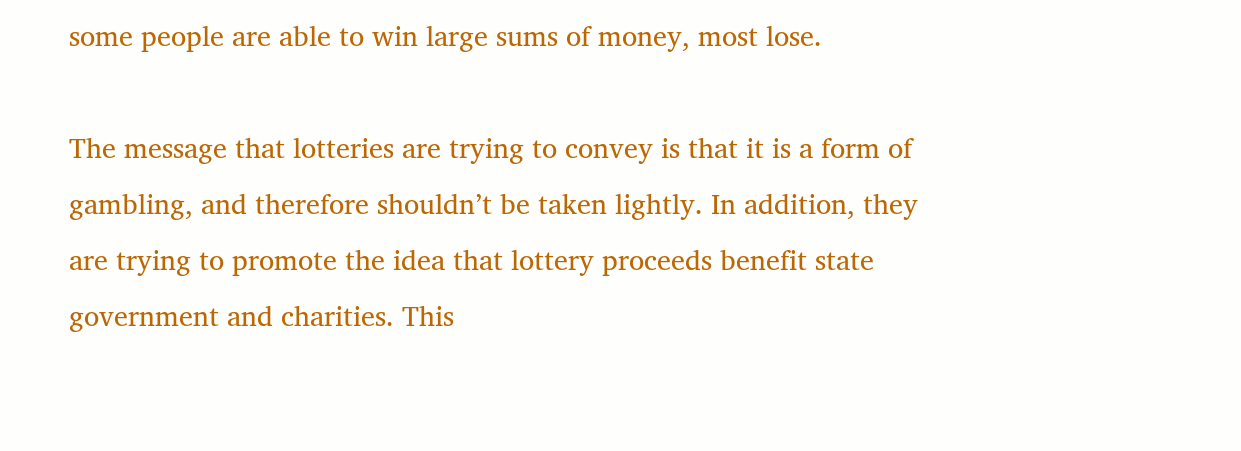some people are able to win large sums of money, most lose.

The message that lotteries are trying to convey is that it is a form of gambling, and therefore shouldn’t be taken lightly. In addition, they are trying to promote the idea that lottery proceeds benefit state government and charities. This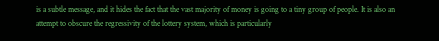is a subtle message, and it hides the fact that the vast majority of money is going to a tiny group of people. It is also an attempt to obscure the regressivity of the lottery system, which is particularly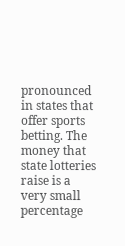pronounced in states that offer sports betting. The money that state lotteries raise is a very small percentage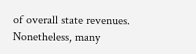of overall state revenues. Nonetheless, many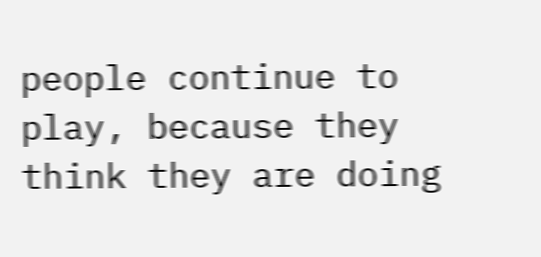people continue to play, because they think they are doing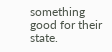something good for their state.